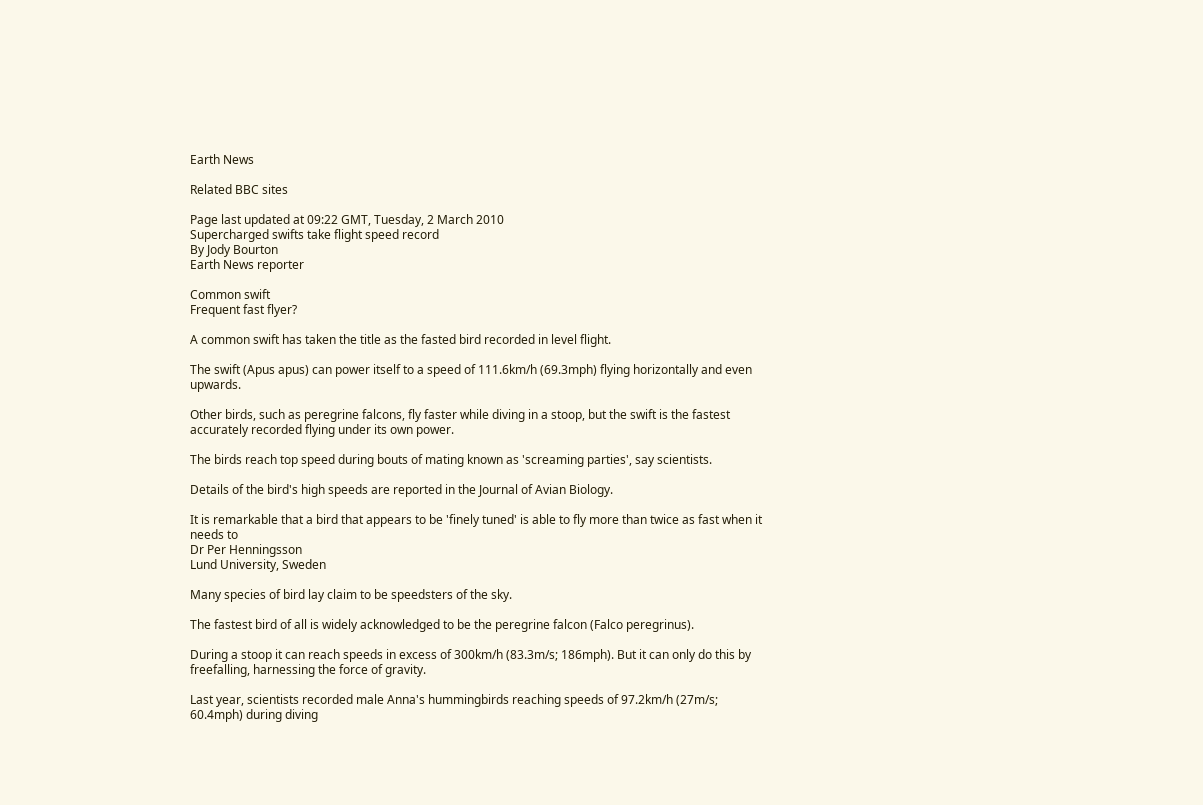Earth News

Related BBC sites

Page last updated at 09:22 GMT, Tuesday, 2 March 2010
Supercharged swifts take flight speed record
By Jody Bourton
Earth News reporter

Common swift
Frequent fast flyer?

A common swift has taken the title as the fasted bird recorded in level flight.

The swift (Apus apus) can power itself to a speed of 111.6km/h (69.3mph) flying horizontally and even upwards.

Other birds, such as peregrine falcons, fly faster while diving in a stoop, but the swift is the fastest accurately recorded flying under its own power.

The birds reach top speed during bouts of mating known as 'screaming parties', say scientists.

Details of the bird's high speeds are reported in the Journal of Avian Biology.

It is remarkable that a bird that appears to be 'finely tuned' is able to fly more than twice as fast when it needs to
Dr Per Henningsson
Lund University, Sweden

Many species of bird lay claim to be speedsters of the sky.

The fastest bird of all is widely acknowledged to be the peregrine falcon (Falco peregrinus).

During a stoop it can reach speeds in excess of 300km/h (83.3m/s; 186mph). But it can only do this by freefalling, harnessing the force of gravity.

Last year, scientists recorded male Anna's hummingbirds reaching speeds of 97.2km/h (27m/s; 60.4mph) during diving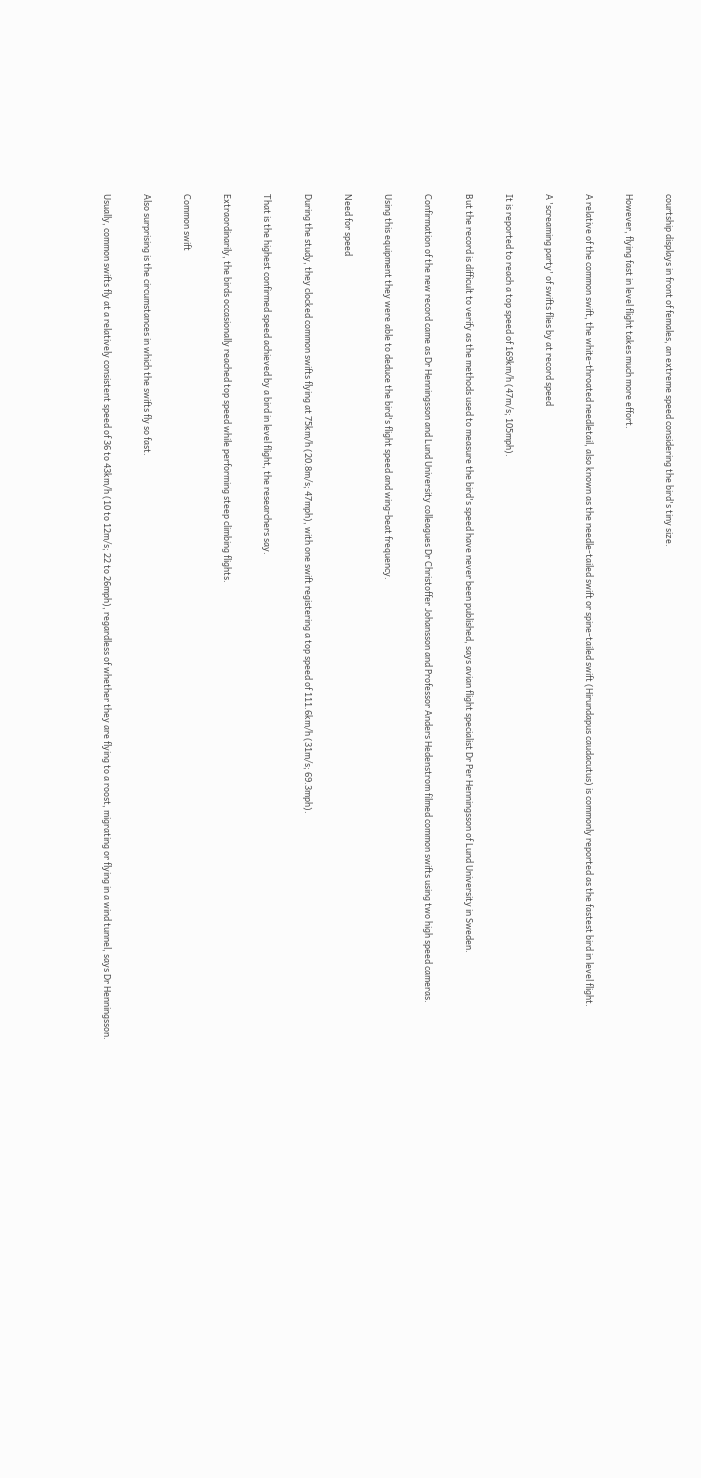courtship displays in front of females, an extreme speed considering the bird's tiny size.

However, flying fast in level flight takes much more effort.

A relative of the common swift, the white-throated needletail, also known as the needle-tailed swift or spine-tailed swift (Hirundapus caudacutus) is commonly reported as the fastest bird in level flight.

A 'screaming party' of swifts flies by at record speed

It is reported to reach a top speed of 169km/h (47m/s; 105mph).

But the record is difficult to verify as the methods used to measure the bird's speed have never been published, says avian flight specialist Dr Per Henningsson of Lund University in Sweden.

Confirmation of the new record came as Dr Henningsson and Lund University colleagues Dr Christoffer Johansson and Professor Anders Hedenstrom filmed common swifts using two high speed cameras.

Using this equipment they were able to deduce the bird's flight speed and wing-beat frequency.

Need for speed

During the study, they clocked common swifts flying at 75km/h (20.8m/s; 47mph), with one swift registering a top speed of 111.6km/h (31m/s; 69.3mph).

That is the highest confirmed speed achieved by a bird in level flight, the researchers say.

Extraordinarily, the birds occasionally reached top speed while performing steep climbing flights.

Common swift

Also surprising is the circumstances in which the swifts fly so fast.

Usually, common swifts fly at a relatively consistent speed of 36 to 43km/h (10 to 12m/s; 22 to 26mph), regardless of whether they are flying to a roost, migrating or flying in a wind tunnel, says Dr Henningsson.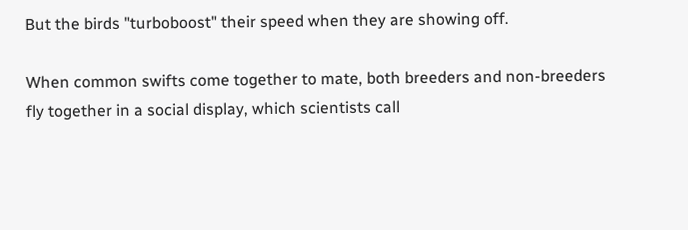But the birds "turboboost" their speed when they are showing off.

When common swifts come together to mate, both breeders and non-breeders fly together in a social display, which scientists call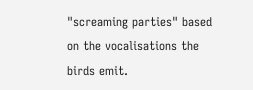"screaming parties" based on the vocalisations the birds emit.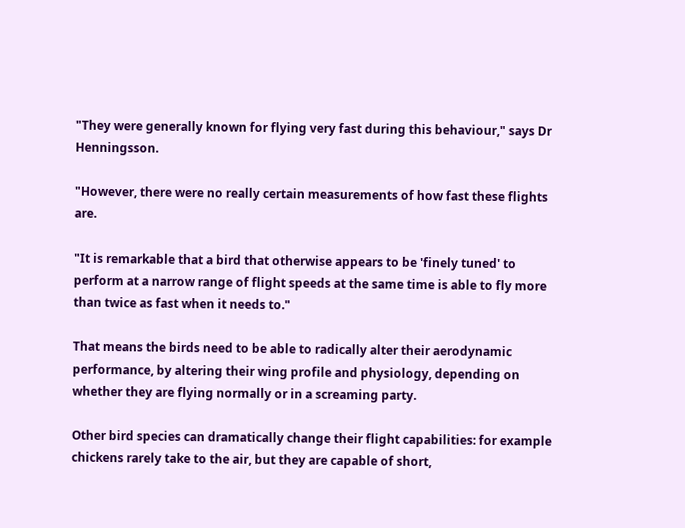"They were generally known for flying very fast during this behaviour," says Dr Henningsson.

"However, there were no really certain measurements of how fast these flights are.

"It is remarkable that a bird that otherwise appears to be 'finely tuned' to perform at a narrow range of flight speeds at the same time is able to fly more than twice as fast when it needs to."

That means the birds need to be able to radically alter their aerodynamic performance, by altering their wing profile and physiology, depending on whether they are flying normally or in a screaming party.

Other bird species can dramatically change their flight capabilities: for example chickens rarely take to the air, but they are capable of short,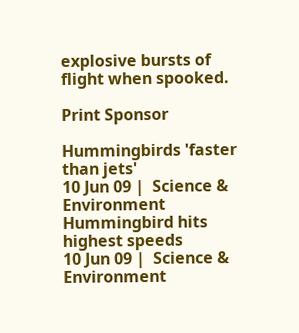explosive bursts of flight when spooked.

Print Sponsor

Hummingbirds 'faster than jets'
10 Jun 09 |  Science & Environment
Hummingbird hits highest speeds
10 Jun 09 |  Science & Environment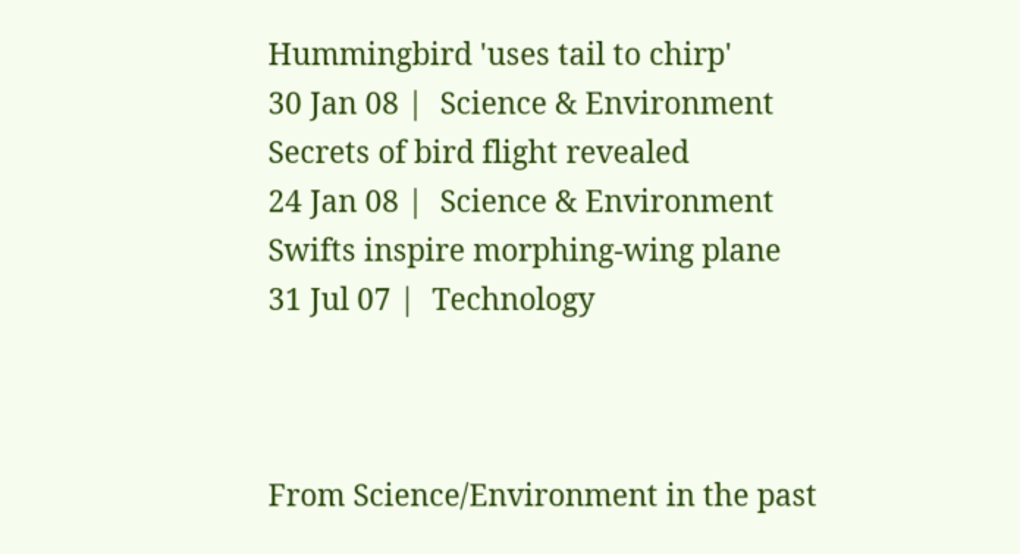Hummingbird 'uses tail to chirp'
30 Jan 08 |  Science & Environment
Secrets of bird flight revealed
24 Jan 08 |  Science & Environment
Swifts inspire morphing-wing plane
31 Jul 07 |  Technology



From Science/Environment in the past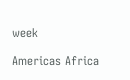week

Americas Africa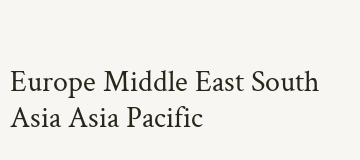Europe Middle East South Asia Asia Pacific